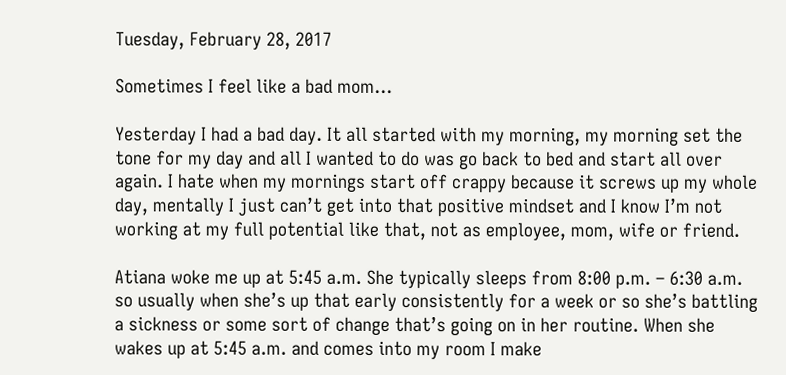Tuesday, February 28, 2017

Sometimes I feel like a bad mom…

Yesterday I had a bad day. It all started with my morning, my morning set the tone for my day and all I wanted to do was go back to bed and start all over again. I hate when my mornings start off crappy because it screws up my whole day, mentally I just can’t get into that positive mindset and I know I’m not working at my full potential like that, not as employee, mom, wife or friend.

Atiana woke me up at 5:45 a.m. She typically sleeps from 8:00 p.m. – 6:30 a.m. so usually when she’s up that early consistently for a week or so she’s battling a sickness or some sort of change that’s going on in her routine. When she wakes up at 5:45 a.m. and comes into my room I make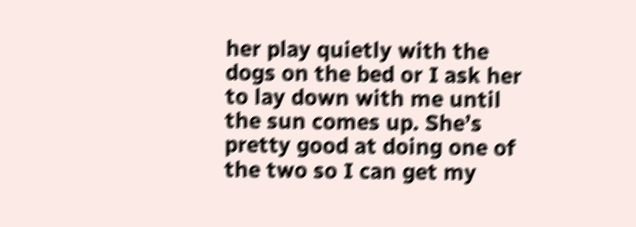her play quietly with the dogs on the bed or I ask her to lay down with me until the sun comes up. She’s pretty good at doing one of the two so I can get my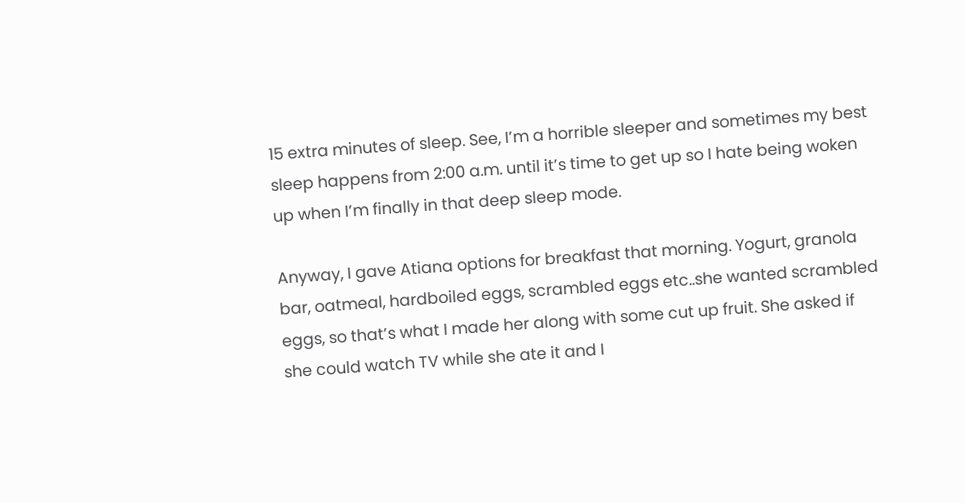15 extra minutes of sleep. See, I’m a horrible sleeper and sometimes my best sleep happens from 2:00 a.m. until it’s time to get up so I hate being woken up when I’m finally in that deep sleep mode.

Anyway, I gave Atiana options for breakfast that morning. Yogurt, granola bar, oatmeal, hardboiled eggs, scrambled eggs etc..she wanted scrambled eggs, so that’s what I made her along with some cut up fruit. She asked if she could watch TV while she ate it and I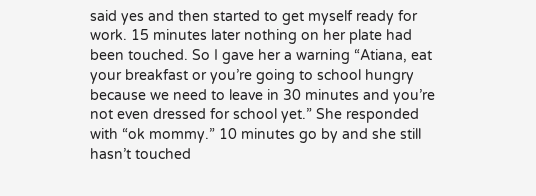said yes and then started to get myself ready for work. 15 minutes later nothing on her plate had been touched. So I gave her a warning “Atiana, eat your breakfast or you’re going to school hungry because we need to leave in 30 minutes and you’re not even dressed for school yet.” She responded with “ok mommy.” 10 minutes go by and she still hasn’t touched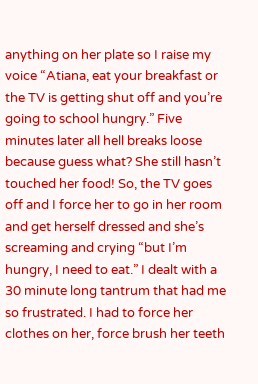anything on her plate so I raise my voice “Atiana, eat your breakfast or the TV is getting shut off and you’re going to school hungry.” Five minutes later all hell breaks loose because guess what? She still hasn’t touched her food! So, the TV goes off and I force her to go in her room and get herself dressed and she’s screaming and crying “but I’m hungry, I need to eat.” I dealt with a 30 minute long tantrum that had me so frustrated. I had to force her clothes on her, force brush her teeth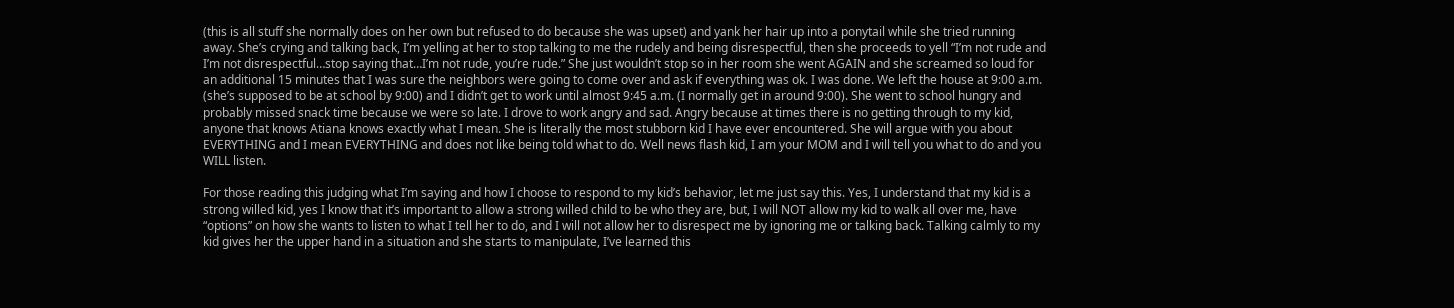(this is all stuff she normally does on her own but refused to do because she was upset) and yank her hair up into a ponytail while she tried running away. She’s crying and talking back, I’m yelling at her to stop talking to me the rudely and being disrespectful, then she proceeds to yell “I’m not rude and I’m not disrespectful…stop saying that…I’m not rude, you’re rude.” She just wouldn’t stop so in her room she went AGAIN and she screamed so loud for an additional 15 minutes that I was sure the neighbors were going to come over and ask if everything was ok. I was done. We left the house at 9:00 a.m. (she’s supposed to be at school by 9:00) and I didn’t get to work until almost 9:45 a.m. (I normally get in around 9:00). She went to school hungry and probably missed snack time because we were so late. I drove to work angry and sad. Angry because at times there is no getting through to my kid, anyone that knows Atiana knows exactly what I mean. She is literally the most stubborn kid I have ever encountered. She will argue with you about EVERYTHING and I mean EVERYTHING and does not like being told what to do. Well news flash kid, I am your MOM and I will tell you what to do and you WILL listen.

For those reading this judging what I’m saying and how I choose to respond to my kid’s behavior, let me just say this. Yes, I understand that my kid is a strong willed kid, yes I know that it’s important to allow a strong willed child to be who they are, but, I will NOT allow my kid to walk all over me, have “options” on how she wants to listen to what I tell her to do, and I will not allow her to disrespect me by ignoring me or talking back. Talking calmly to my kid gives her the upper hand in a situation and she starts to manipulate, I’ve learned this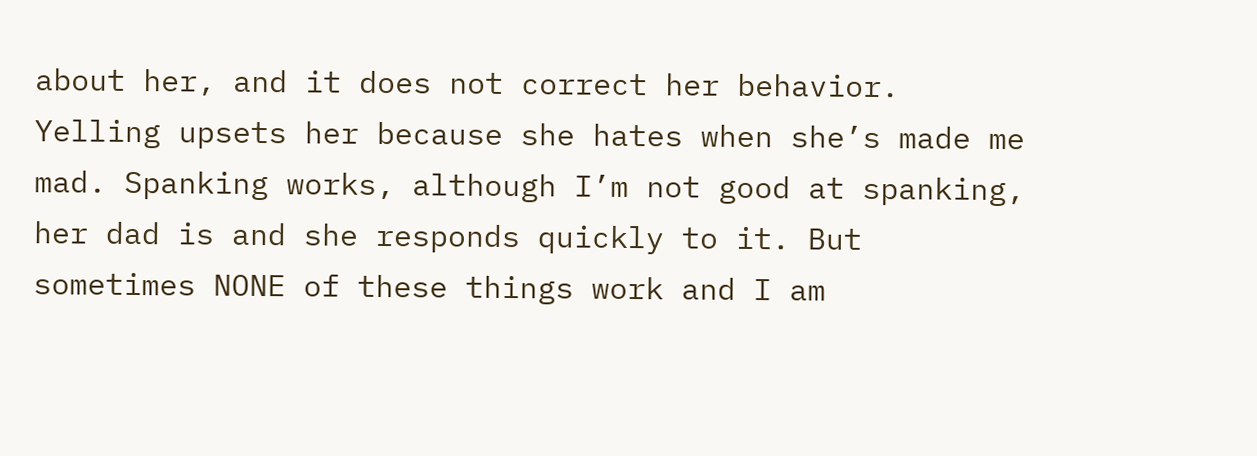about her, and it does not correct her behavior. Yelling upsets her because she hates when she’s made me mad. Spanking works, although I’m not good at spanking, her dad is and she responds quickly to it. But sometimes NONE of these things work and I am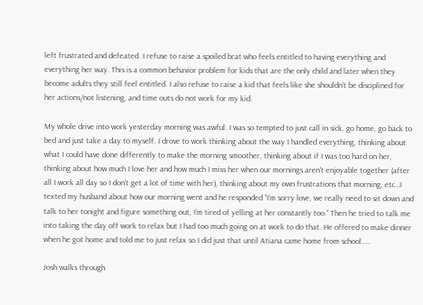left frustrated and defeated. I refuse to raise a spoiled brat who feels entitled to having everything and everything her way. This is a common behavior problem for kids that are the only child and later when they become adults they still feel entitled. I also refuse to raise a kid that feels like she shouldn’t be disciplined for her actions/not listening, and time outs do not work for my kid.

My whole drive into work yesterday morning was awful. I was so tempted to just call in sick, go home, go back to bed and just take a day to myself. I drove to work thinking about the way I handled everything, thinking about what I could have done differently to make the morning smoother, thinking about if I was too hard on her, thinking about how much I love her and how much I miss her when our mornings aren’t enjoyable together (after all I work all day so I don’t get a lot of time with her), thinking about my own frustrations that morning, etc…I texted my husband about how our morning went and he responded “I’m sorry love, we really need to sit down and talk to her tonight and figure something out, I’m tired of yelling at her constantly too.” Then he tried to talk me into taking the day off work to relax but I had too much going on at work to do that. He offered to make dinner when he got home and told me to just relax so I did just that until Atiana came home from school…..

Josh walks through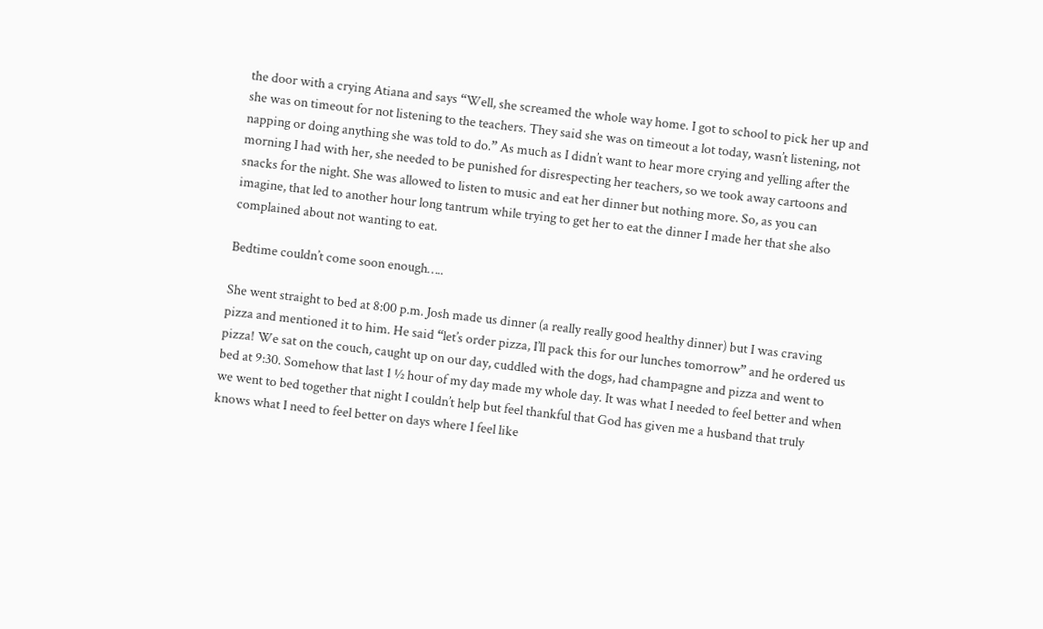the door with a crying Atiana and says “Well, she screamed the whole way home. I got to school to pick her up and she was on timeout for not listening to the teachers. They said she was on timeout a lot today, wasn’t listening, not napping or doing anything she was told to do.” As much as I didn’t want to hear more crying and yelling after the morning I had with her, she needed to be punished for disrespecting her teachers, so we took away cartoons and snacks for the night. She was allowed to listen to music and eat her dinner but nothing more. So, as you can imagine, that led to another hour long tantrum while trying to get her to eat the dinner I made her that she also complained about not wanting to eat.

Bedtime couldn’t come soon enough…..

She went straight to bed at 8:00 p.m. Josh made us dinner (a really really good healthy dinner) but I was craving pizza and mentioned it to him. He said “let’s order pizza, I’ll pack this for our lunches tomorrow” and he ordered us pizza! We sat on the couch, caught up on our day, cuddled with the dogs, had champagne and pizza and went to bed at 9:30. Somehow that last 1 ½ hour of my day made my whole day. It was what I needed to feel better and when we went to bed together that night I couldn’t help but feel thankful that God has given me a husband that truly knows what I need to feel better on days where I feel like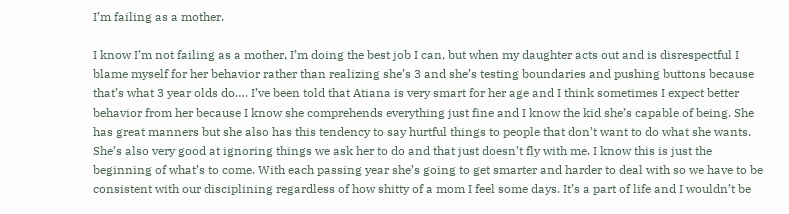I’m failing as a mother.

I know I’m not failing as a mother, I’m doing the best job I can, but when my daughter acts out and is disrespectful I blame myself for her behavior rather than realizing she’s 3 and she’s testing boundaries and pushing buttons because that’s what 3 year olds do…. I’ve been told that Atiana is very smart for her age and I think sometimes I expect better behavior from her because I know she comprehends everything just fine and I know the kid she’s capable of being. She has great manners but she also has this tendency to say hurtful things to people that don’t want to do what she wants. She’s also very good at ignoring things we ask her to do and that just doesn’t fly with me. I know this is just the beginning of what’s to come. With each passing year she’s going to get smarter and harder to deal with so we have to be consistent with our disciplining regardless of how shitty of a mom I feel some days. It’s a part of life and I wouldn’t be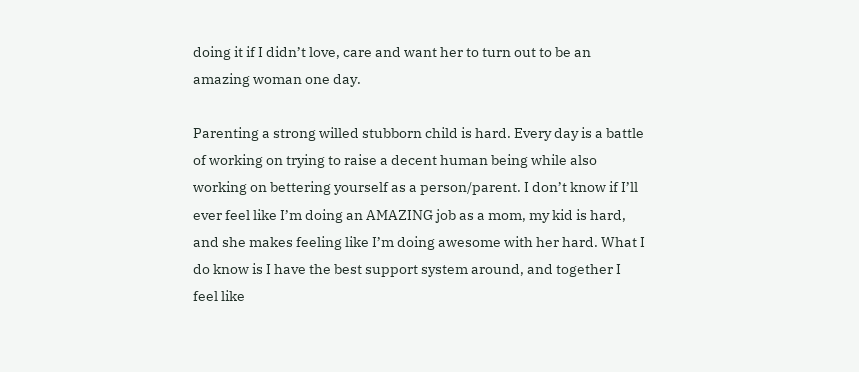doing it if I didn’t love, care and want her to turn out to be an amazing woman one day.

Parenting a strong willed stubborn child is hard. Every day is a battle of working on trying to raise a decent human being while also working on bettering yourself as a person/parent. I don’t know if I’ll ever feel like I’m doing an AMAZING job as a mom, my kid is hard, and she makes feeling like I’m doing awesome with her hard. What I do know is I have the best support system around, and together I feel like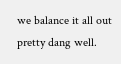we balance it all out pretty dang well.